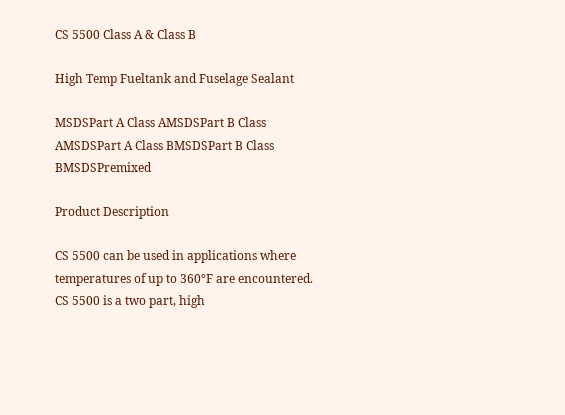CS 5500 Class A & Class B

High Temp Fueltank and Fuselage Sealant

MSDSPart A Class AMSDSPart B Class AMSDSPart A Class BMSDSPart B Class BMSDSPremixed

Product Description

CS 5500 can be used in applications where temperatures of up to 360°F are encountered. CS 5500 is a two part, high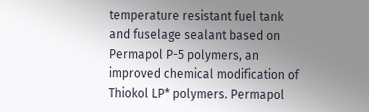temperature resistant fuel tank and fuselage sealant based on Permapol P-5 polymers, an improved chemical modification of Thiokol LP* polymers. Permapol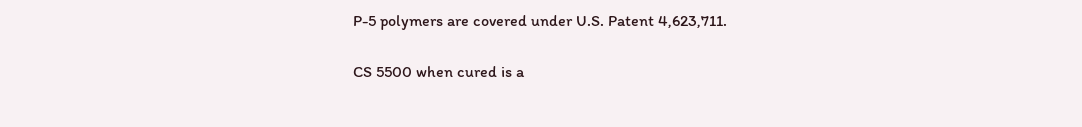P-5 polymers are covered under U.S. Patent 4,623,711.

CS 5500 when cured is a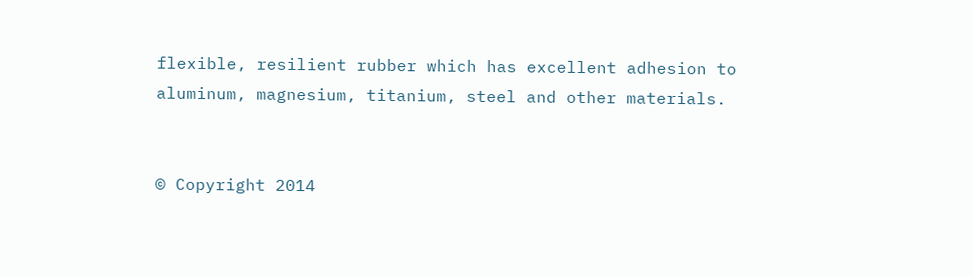flexible, resilient rubber which has excellent adhesion to aluminum, magnesium, titanium, steel and other materials.


© Copyright 2014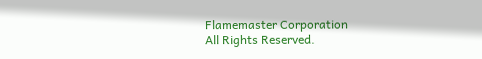Flamemaster Corporation
All Rights Reserved.